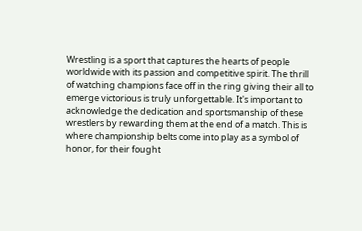Wrestling is a sport that captures the hearts of people worldwide with its passion and competitive spirit. The thrill of watching champions face off in the ring giving their all to emerge victorious is truly unforgettable. It's important to acknowledge the dedication and sportsmanship of these wrestlers by rewarding them at the end of a match. This is where championship belts come into play as a symbol of honor, for their fought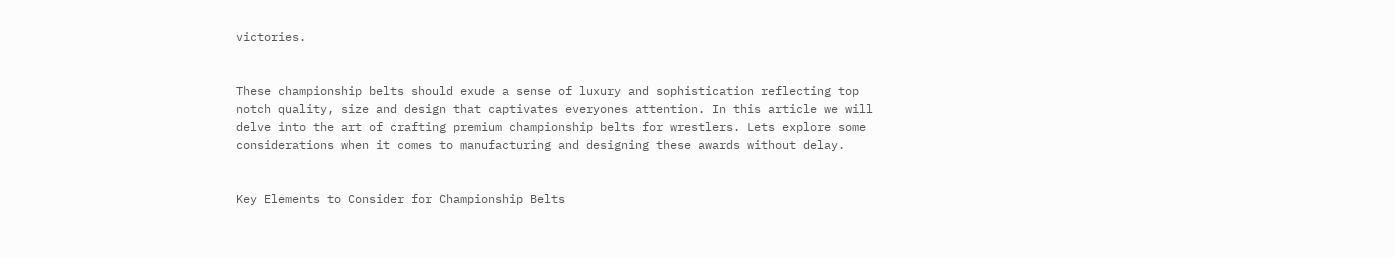victories.


These championship belts should exude a sense of luxury and sophistication reflecting top notch quality, size and design that captivates everyones attention. In this article we will delve into the art of crafting premium championship belts for wrestlers. Lets explore some considerations when it comes to manufacturing and designing these awards without delay.


Key Elements to Consider for Championship Belts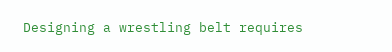Designing a wrestling belt requires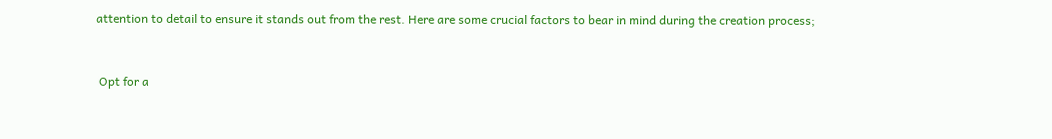attention to detail to ensure it stands out from the rest. Here are some crucial factors to bear in mind during the creation process;


 Opt for a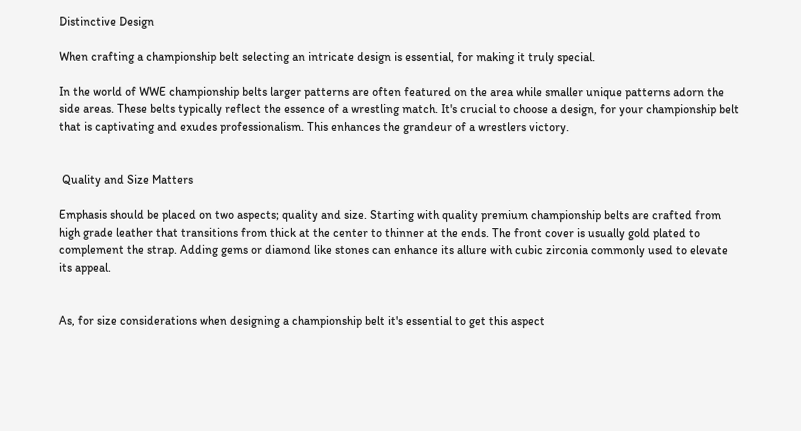Distinctive Design

When crafting a championship belt selecting an intricate design is essential, for making it truly special.

In the world of WWE championship belts larger patterns are often featured on the area while smaller unique patterns adorn the side areas. These belts typically reflect the essence of a wrestling match. It's crucial to choose a design, for your championship belt that is captivating and exudes professionalism. This enhances the grandeur of a wrestlers victory.


 Quality and Size Matters

Emphasis should be placed on two aspects; quality and size. Starting with quality premium championship belts are crafted from high grade leather that transitions from thick at the center to thinner at the ends. The front cover is usually gold plated to complement the strap. Adding gems or diamond like stones can enhance its allure with cubic zirconia commonly used to elevate its appeal.


As, for size considerations when designing a championship belt it's essential to get this aspect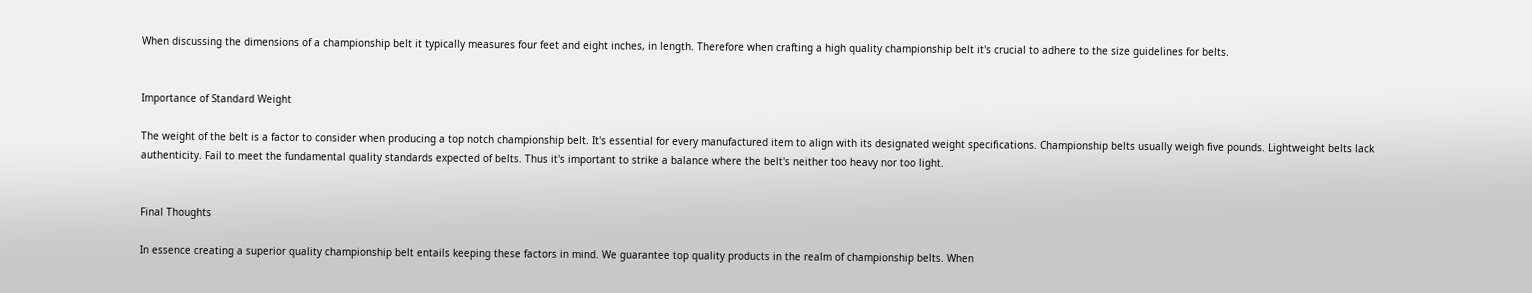When discussing the dimensions of a championship belt it typically measures four feet and eight inches, in length. Therefore when crafting a high quality championship belt it's crucial to adhere to the size guidelines for belts.


Importance of Standard Weight

The weight of the belt is a factor to consider when producing a top notch championship belt. It's essential for every manufactured item to align with its designated weight specifications. Championship belts usually weigh five pounds. Lightweight belts lack authenticity. Fail to meet the fundamental quality standards expected of belts. Thus it's important to strike a balance where the belt's neither too heavy nor too light.


Final Thoughts

In essence creating a superior quality championship belt entails keeping these factors in mind. We guarantee top quality products in the realm of championship belts. When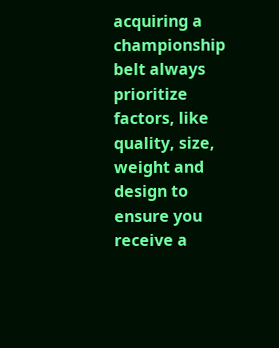acquiring a championship belt always prioritize factors, like quality, size, weight and design to ensure you receive a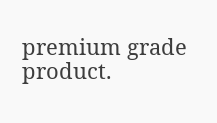premium grade product.